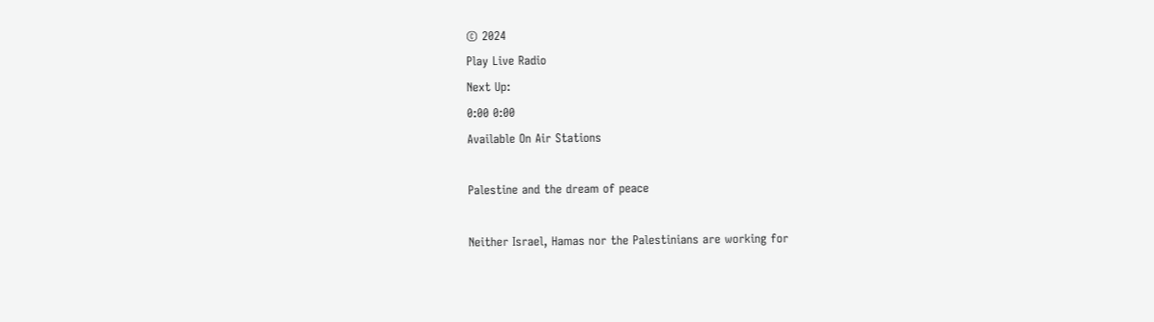© 2024
Play Live Radio
Next Up:
0:00 0:00
Available On Air Stations

Palestine and the dream of peace

Neither Israel, Hamas nor the Palestinians are working for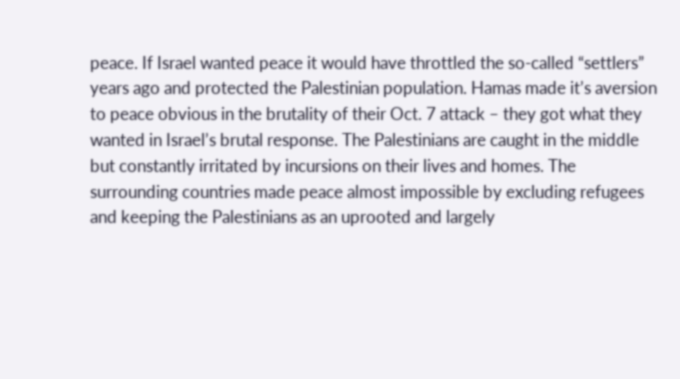peace. If Israel wanted peace it would have throttled the so-called “settlers” years ago and protected the Palestinian population. Hamas made it’s aversion to peace obvious in the brutality of their Oct. 7 attack – they got what they wanted in Israel’s brutal response. The Palestinians are caught in the middle but constantly irritated by incursions on their lives and homes. The surrounding countries made peace almost impossible by excluding refugees and keeping the Palestinians as an uprooted and largely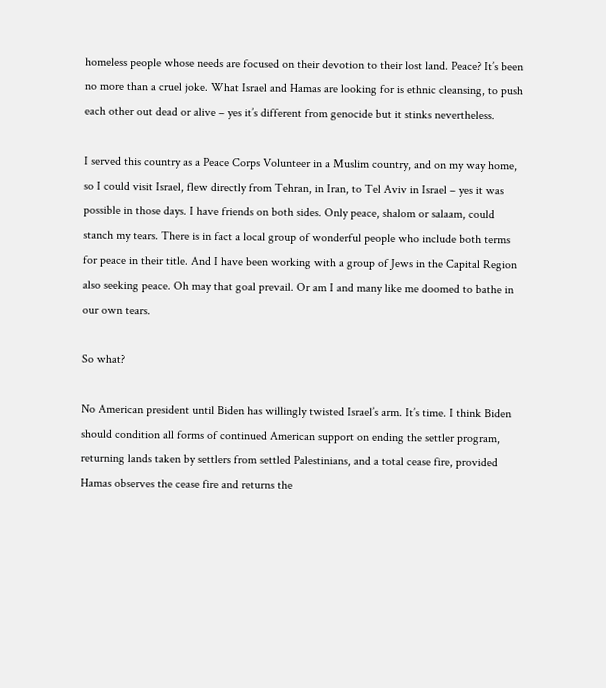homeless people whose needs are focused on their devotion to their lost land. Peace? It’s been no more than a cruel joke. What Israel and Hamas are looking for is ethnic cleansing, to push each other out dead or alive – yes it’s different from genocide but it stinks nevertheless.

I served this country as a Peace Corps Volunteer in a Muslim country, and on my way home, so I could visit Israel, flew directly from Tehran, in Iran, to Tel Aviv in Israel – yes it was possible in those days. I have friends on both sides. Only peace, shalom or salaam, could stanch my tears. There is in fact a local group of wonderful people who include both terms for peace in their title. And I have been working with a group of Jews in the Capital Region also seeking peace. Oh may that goal prevail. Or am I and many like me doomed to bathe in our own tears.

So what?

No American president until Biden has willingly twisted Israel’s arm. It’s time. I think Biden should condition all forms of continued American support on ending the settler program, returning lands taken by settlers from settled Palestinians, and a total cease fire, provided Hamas observes the cease fire and returns the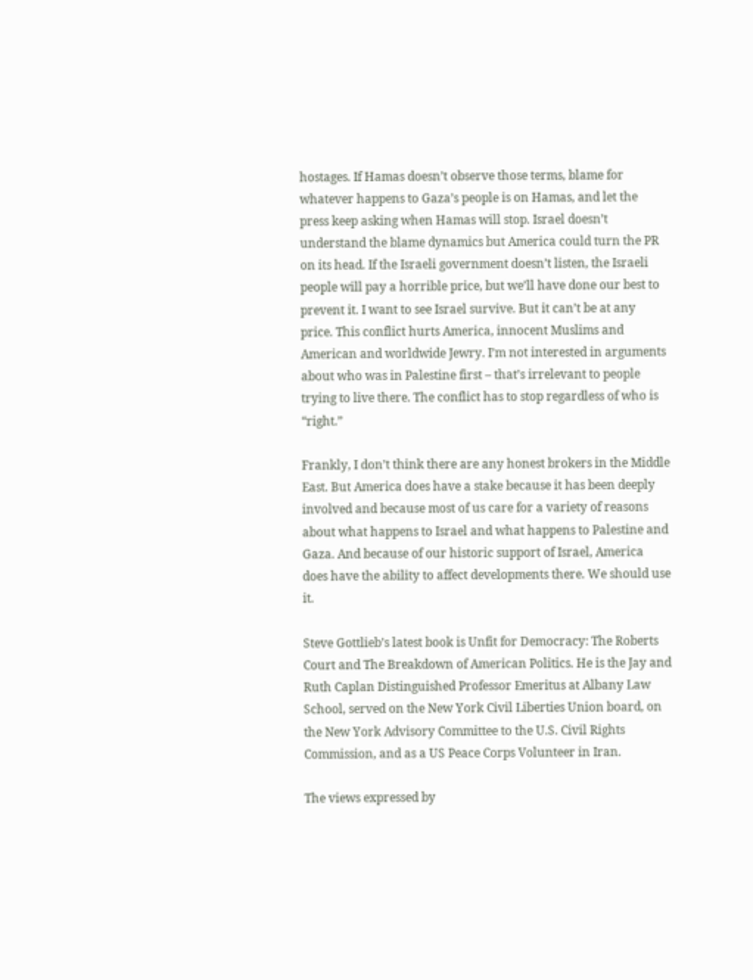hostages. If Hamas doesn’t observe those terms, blame for whatever happens to Gaza’s people is on Hamas, and let the press keep asking when Hamas will stop. Israel doesn’t understand the blame dynamics but America could turn the PR on its head. If the Israeli government doesn’t listen, the Israeli people will pay a horrible price, but we’ll have done our best to prevent it. I want to see Israel survive. But it can’t be at any price. This conflict hurts America, innocent Muslims and American and worldwide Jewry. I’m not interested in arguments about who was in Palestine first – that’s irrelevant to people trying to live there. The conflict has to stop regardless of who is “right.”

Frankly, I don’t think there are any honest brokers in the Middle East. But America does have a stake because it has been deeply involved and because most of us care for a variety of reasons about what happens to Israel and what happens to Palestine and Gaza. And because of our historic support of Israel, America does have the ability to affect developments there. We should use it.

Steve Gottlieb’s latest book is Unfit for Democracy: The Roberts Court and The Breakdown of American Politics. He is the Jay and Ruth Caplan Distinguished Professor Emeritus at Albany Law School, served on the New York Civil Liberties Union board, on the New York Advisory Committee to the U.S. Civil Rights Commission, and as a US Peace Corps Volunteer in Iran.

The views expressed by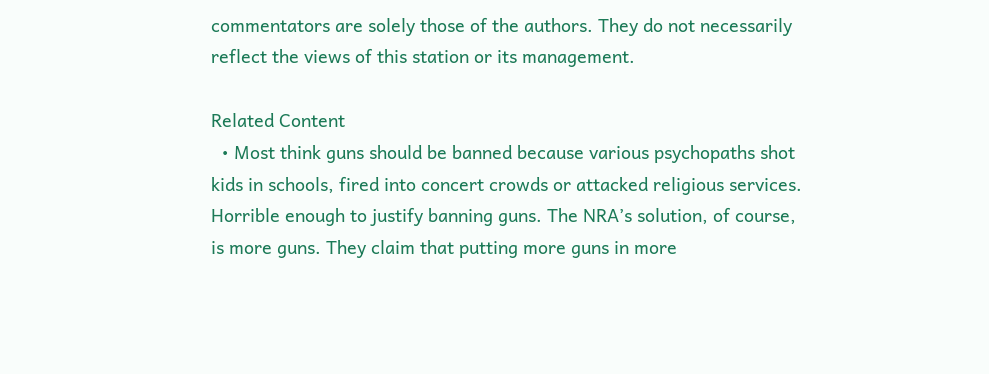commentators are solely those of the authors. They do not necessarily reflect the views of this station or its management.

Related Content
  • Most think guns should be banned because various psychopaths shot kids in schools, fired into concert crowds or attacked religious services. Horrible enough to justify banning guns. The NRA’s solution, of course, is more guns. They claim that putting more guns in more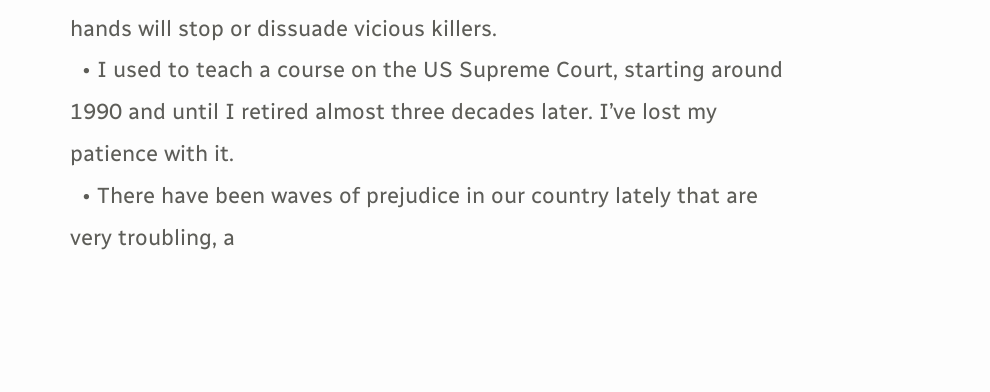hands will stop or dissuade vicious killers.
  • I used to teach a course on the US Supreme Court, starting around 1990 and until I retired almost three decades later. I’ve lost my patience with it.
  • There have been waves of prejudice in our country lately that are very troubling, a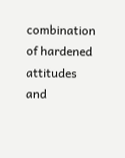combination of hardened attitudes and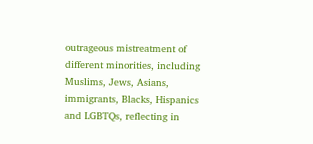outrageous mistreatment of different minorities, including Muslims, Jews, Asians, immigrants, Blacks, Hispanics and LGBTQs, reflecting in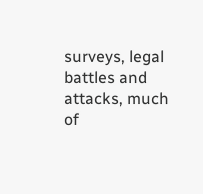surveys, legal battles and attacks, much of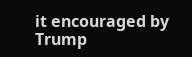it encouraged by Trump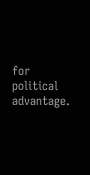for political advantage.